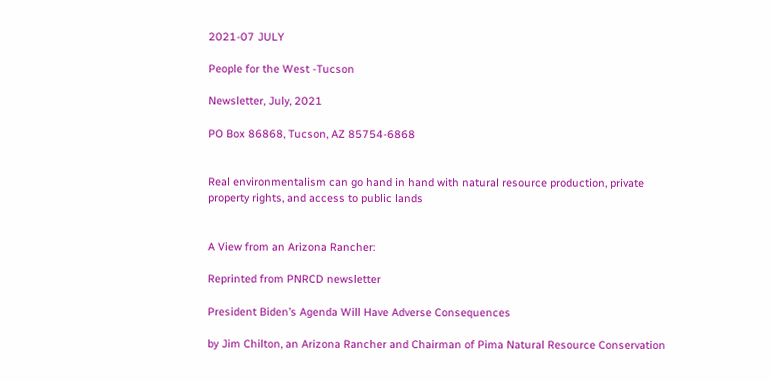2021-07 JULY

People for the West -Tucson

Newsletter, July, 2021

PO Box 86868, Tucson, AZ 85754-6868


Real environmentalism can go hand in hand with natural resource production, private property rights, and access to public lands


A View from an Arizona Rancher:

Reprinted from PNRCD newsletter

President Biden’s Agenda Will Have Adverse Consequences

by Jim Chilton, an Arizona Rancher and Chairman of Pima Natural Resource Conservation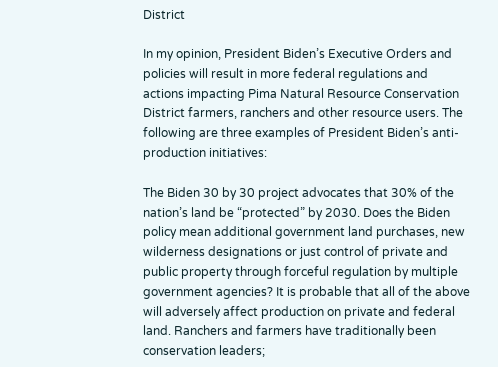District

In my opinion, President Biden’s Executive Orders and policies will result in more federal regulations and actions impacting Pima Natural Resource Conservation District farmers, ranchers and other resource users. The following are three examples of President Biden’s anti-production initiatives:

The Biden 30 by 30 project advocates that 30% of the nation’s land be “protected” by 2030. Does the Biden policy mean additional government land purchases, new wilderness designations or just control of private and public property through forceful regulation by multiple government agencies? It is probable that all of the above will adversely affect production on private and federal land. Ranchers and farmers have traditionally been conservation leaders;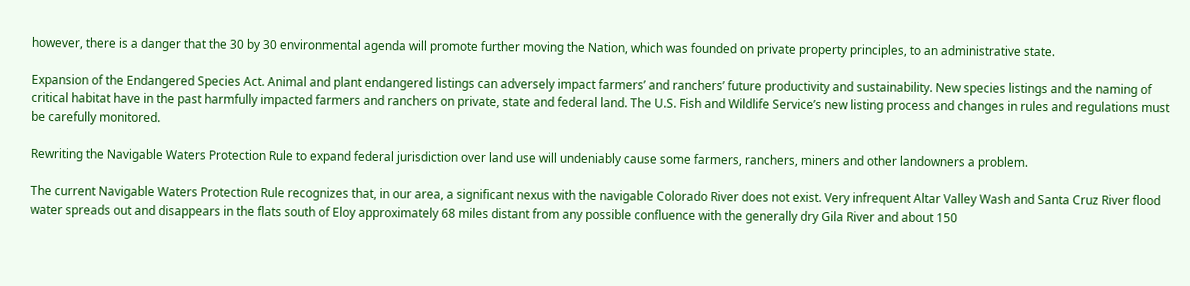however, there is a danger that the 30 by 30 environmental agenda will promote further moving the Nation, which was founded on private property principles, to an administrative state.

Expansion of the Endangered Species Act. Animal and plant endangered listings can adversely impact farmers’ and ranchers’ future productivity and sustainability. New species listings and the naming of critical habitat have in the past harmfully impacted farmers and ranchers on private, state and federal land. The U.S. Fish and Wildlife Service’s new listing process and changes in rules and regulations must be carefully monitored.

Rewriting the Navigable Waters Protection Rule to expand federal jurisdiction over land use will undeniably cause some farmers, ranchers, miners and other landowners a problem.

The current Navigable Waters Protection Rule recognizes that, in our area, a significant nexus with the navigable Colorado River does not exist. Very infrequent Altar Valley Wash and Santa Cruz River flood water spreads out and disappears in the flats south of Eloy approximately 68 miles distant from any possible confluence with the generally dry Gila River and about 150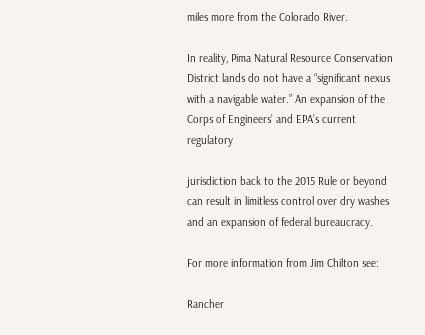miles more from the Colorado River.

In reality, Pima Natural Resource Conservation District lands do not have a “significant nexus with a navigable water.” An expansion of the Corps of Engineers’ and EPA’s current regulatory

jurisdiction back to the 2015 Rule or beyond can result in limitless control over dry washes and an expansion of federal bureaucracy.

For more information from Jim Chilton see:

Rancher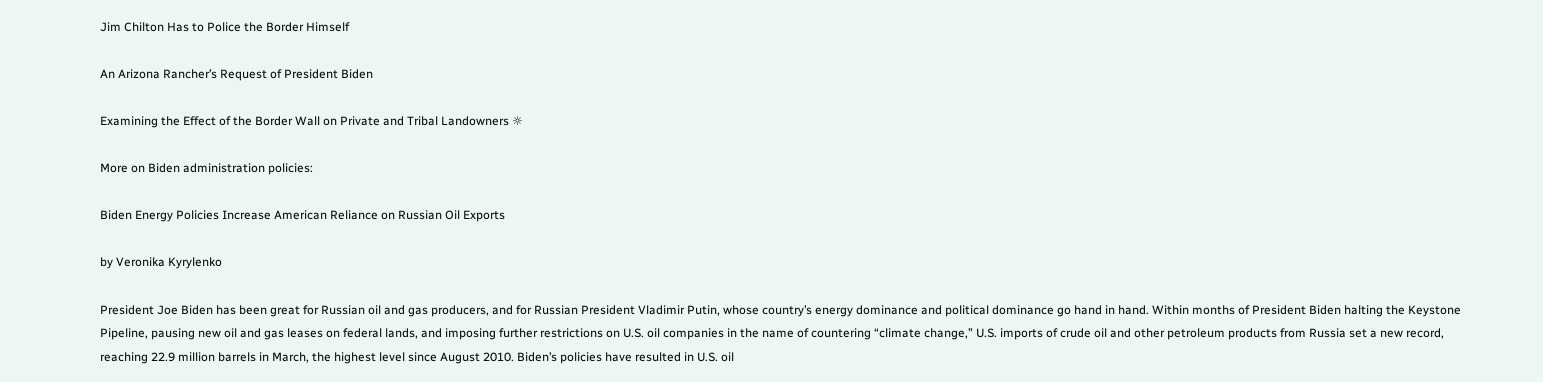Jim Chilton Has to Police the Border Himself

An Arizona Rancher’s Request of President Biden

Examining the Effect of the Border Wall on Private and Tribal Landowners ☼

More on Biden administration policies:

Biden Energy Policies Increase American Reliance on Russian Oil Exports

by Veronika Kyrylenko

President Joe Biden has been great for Russian oil and gas producers, and for Russian President Vladimir Putin, whose country’s energy dominance and political dominance go hand in hand. Within months of President Biden halting the Keystone Pipeline, pausing new oil and gas leases on federal lands, and imposing further restrictions on U.S. oil companies in the name of countering “climate change,” U.S. imports of crude oil and other petroleum products from Russia set a new record, reaching 22.9 million barrels in March, the highest level since August 2010. Biden’s policies have resulted in U.S. oil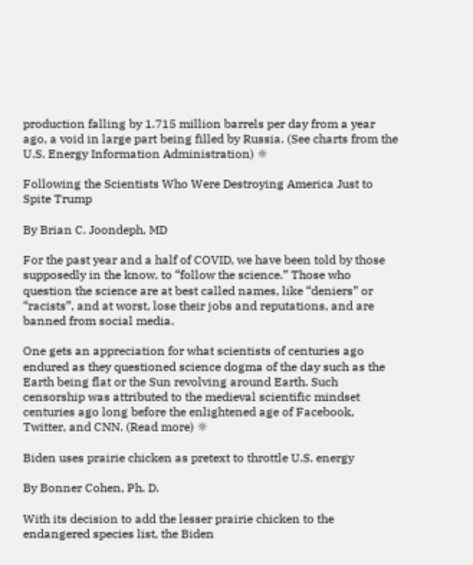production falling by 1.715 million barrels per day from a year ago, a void in large part being filled by Russia. (See charts from the U.S. Energy Information Administration) ☼

Following the Scientists Who Were Destroying America Just to Spite Trump

By Brian C. Joondeph, MD

For the past year and a half of COVID, we have been told by those supposedly in the know, to “follow the science.” Those who question the science are at best called names, like “deniers” or “racists”, and at worst, lose their jobs and reputations, and are banned from social media.

One gets an appreciation for what scientists of centuries ago endured as they questioned science dogma of the day such as the Earth being flat or the Sun revolving around Earth. Such censorship was attributed to the medieval scientific mindset centuries ago long before the enlightened age of Facebook, Twitter, and CNN. (Read more) ☼

Biden uses prairie chicken as pretext to throttle U.S. energy

By Bonner Cohen, Ph. D.

With its decision to add the lesser prairie chicken to the endangered species list, the Biden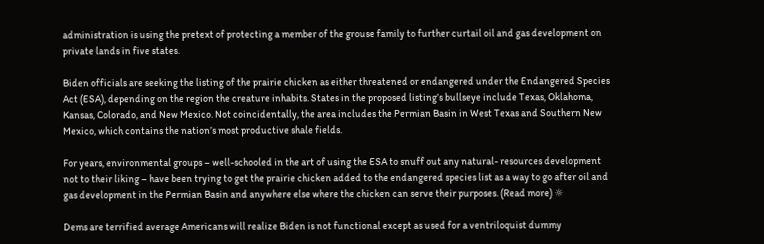administration is using the pretext of protecting a member of the grouse family to further curtail oil and gas development on private lands in five states.

Biden officials are seeking the listing of the prairie chicken as either threatened or endangered under the Endangered Species Act (ESA), depending on the region the creature inhabits. States in the proposed listing’s bullseye include Texas, Oklahoma, Kansas, Colorado, and New Mexico. Not coincidentally, the area includes the Permian Basin in West Texas and Southern New Mexico, which contains the nation’s most productive shale fields.

For years, environmental groups – well-schooled in the art of using the ESA to snuff out any natural- resources development not to their liking – have been trying to get the prairie chicken added to the endangered species list as a way to go after oil and gas development in the Permian Basin and anywhere else where the chicken can serve their purposes. (Read more) ☼

Dems are terrified average Americans will realize Biden is not functional except as used for a ventriloquist dummy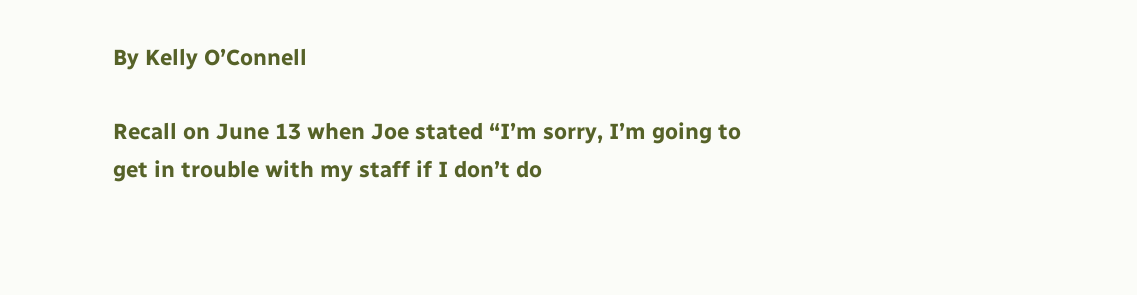By Kelly O’Connell

Recall on June 13 when Joe stated “I’m sorry, I’m going to get in trouble with my staff if I don’t do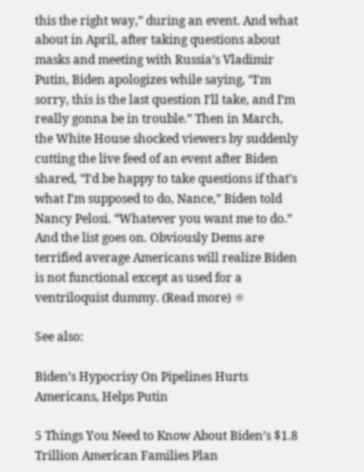this the right way,” during an event. And what about in April, after taking questions about masks and meeting with Russia’s Vladimir Putin, Biden apologizes while saying, “I’m sorry, this is the last question I’ll take, and I’m really gonna be in trouble.” Then in March, the White House shocked viewers by suddenly cutting the live feed of an event after Biden shared, “I’d be happy to take questions if that’s what I’m supposed to do, Nance,” Biden told Nancy Pelosi. “Whatever you want me to do.” And the list goes on. Obviously Dems are terrified average Americans will realize Biden is not functional except as used for a ventriloquist dummy. (Read more) ☼

See also:

Biden’s Hypocrisy On Pipelines Hurts Americans, Helps Putin

5 Things You Need to Know About Biden’s $1.8 Trillion American Families Plan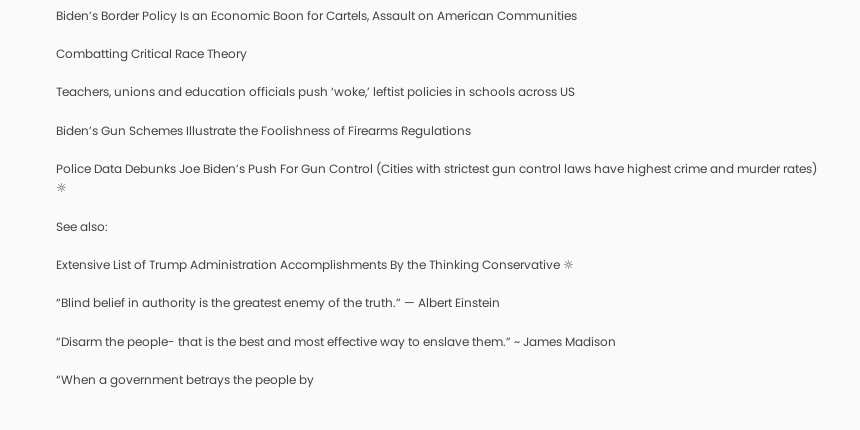Biden’s Border Policy Is an Economic Boon for Cartels, Assault on American Communities

Combatting Critical Race Theory

Teachers, unions and education officials push ‘woke,’ leftist policies in schools across US

Biden’s Gun Schemes Illustrate the Foolishness of Firearms Regulations

Police Data Debunks Joe Biden’s Push For Gun Control (Cities with strictest gun control laws have highest crime and murder rates) ☼

See also:

Extensive List of Trump Administration Accomplishments By the Thinking Conservative ☼

“Blind belief in authority is the greatest enemy of the truth.” — Albert Einstein

“Disarm the people- that is the best and most effective way to enslave them.” ~ James Madison

“When a government betrays the people by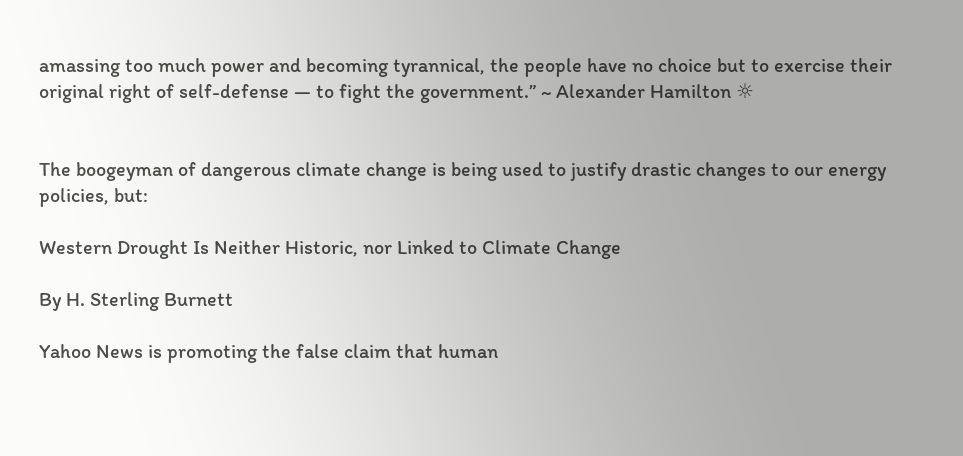amassing too much power and becoming tyrannical, the people have no choice but to exercise their original right of self-defense — to fight the government.” ~ Alexander Hamilton ☼


The boogeyman of dangerous climate change is being used to justify drastic changes to our energy policies, but:

Western Drought Is Neither Historic, nor Linked to Climate Change

By H. Sterling Burnett

Yahoo News is promoting the false claim that human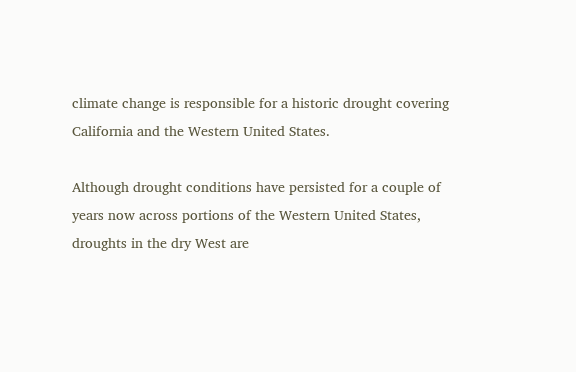climate change is responsible for a historic drought covering California and the Western United States.

Although drought conditions have persisted for a couple of years now across portions of the Western United States, droughts in the dry West are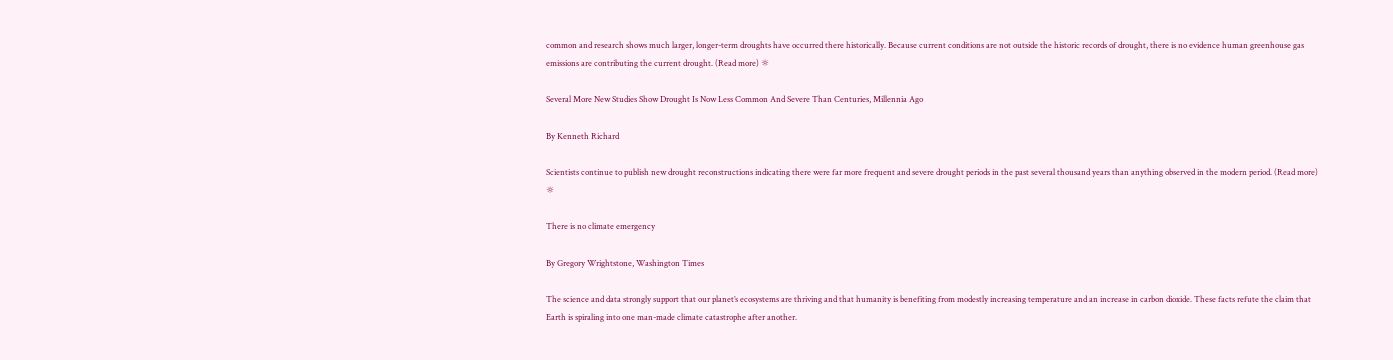common and research shows much larger, longer-term droughts have occurred there historically. Because current conditions are not outside the historic records of drought, there is no evidence human greenhouse gas emissions are contributing the current drought. (Read more) ☼

Several More New Studies Show Drought Is Now Less Common And Severe Than Centuries, Millennia Ago

By Kenneth Richard

Scientists continue to publish new drought reconstructions indicating there were far more frequent and severe drought periods in the past several thousand years than anything observed in the modern period. (Read more) ☼

There is no climate emergency

By Gregory Wrightstone, Washington Times

The science and data strongly support that our planet’s ecosystems are thriving and that humanity is benefiting from modestly increasing temperature and an increase in carbon dioxide. These facts refute the claim that Earth is spiraling into one man-made climate catastrophe after another.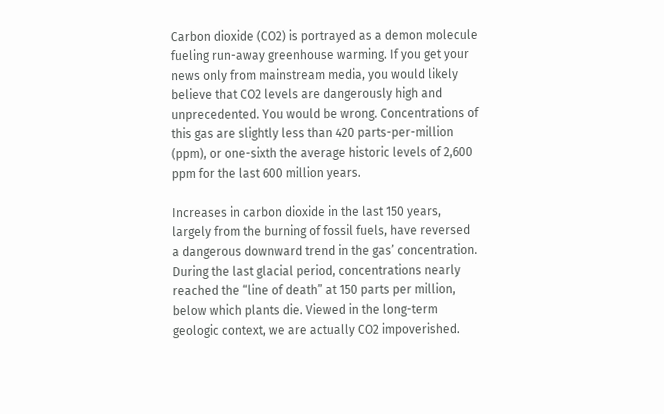Carbon dioxide (CO2) is portrayed as a demon molecule fueling run-away greenhouse warming. If you get your news only from mainstream media, you would likely believe that CO2 levels are dangerously high and unprecedented. You would be wrong. Concentrations of this gas are slightly less than 420 parts-per-million (ppm), or one-sixth the average historic levels of 2,600 ppm for the last 600 million years.

Increases in carbon dioxide in the last 150 years, largely from the burning of fossil fuels, have reversed a dangerous downward trend in the gas’ concentration. During the last glacial period, concentrations nearly reached the “line of death” at 150 parts per million, below which plants die. Viewed in the long-term geologic context, we are actually CO2 impoverished.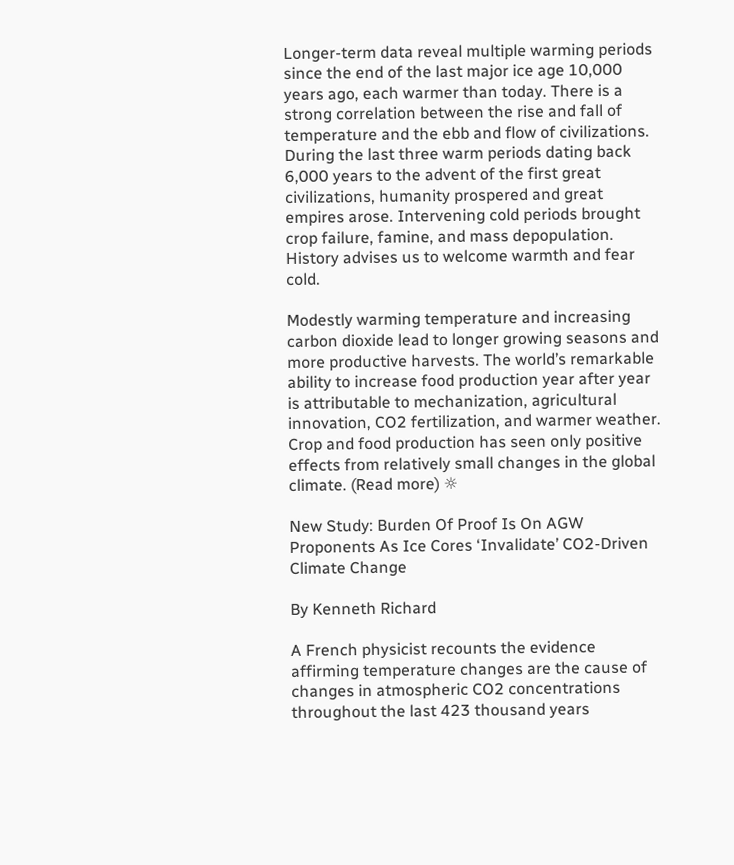Longer-term data reveal multiple warming periods since the end of the last major ice age 10,000 years ago, each warmer than today. There is a strong correlation between the rise and fall of temperature and the ebb and flow of civilizations. During the last three warm periods dating back 6,000 years to the advent of the first great civilizations, humanity prospered and great empires arose. Intervening cold periods brought crop failure, famine, and mass depopulation. History advises us to welcome warmth and fear cold.

Modestly warming temperature and increasing carbon dioxide lead to longer growing seasons and more productive harvests. The world’s remarkable ability to increase food production year after year is attributable to mechanization, agricultural innovation, CO2 fertilization, and warmer weather. Crop and food production has seen only positive effects from relatively small changes in the global climate. (Read more) ☼

New Study: Burden Of Proof Is On AGW Proponents As Ice Cores ‘Invalidate’ CO2-Driven Climate Change

By Kenneth Richard

A French physicist recounts the evidence affirming temperature changes are the cause of changes in atmospheric CO2 concentrations throughout the last 423 thousand years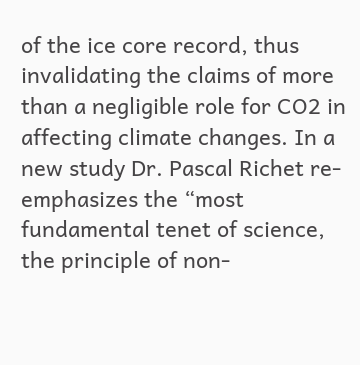of the ice core record, thus invalidating the claims of more than a negligible role for CO2 in affecting climate changes. In a new study Dr. Pascal Richet re-emphasizes the “most fundamental tenet of science, the principle of non-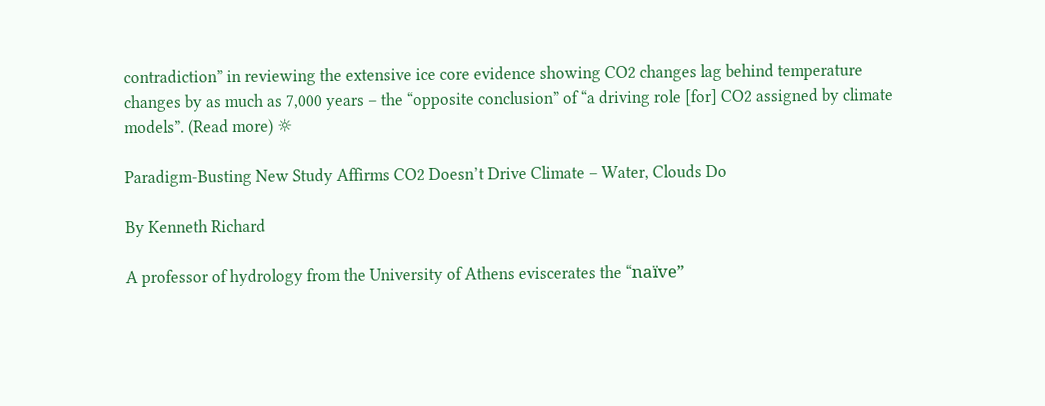contradiction” in reviewing the extensive ice core evidence showing CO2 changes lag behind temperature changes by as much as 7,000 years – the “opposite conclusion” of “a driving role [for] CO2 assigned by climate models”. (Read more) ☼

Paradigm-Busting New Study Affirms CO2 Doesn’t Drive Climate – Water, Clouds Do

By Kenneth Richard

A professor of hydrology from the University of Athens eviscerates the “naïve”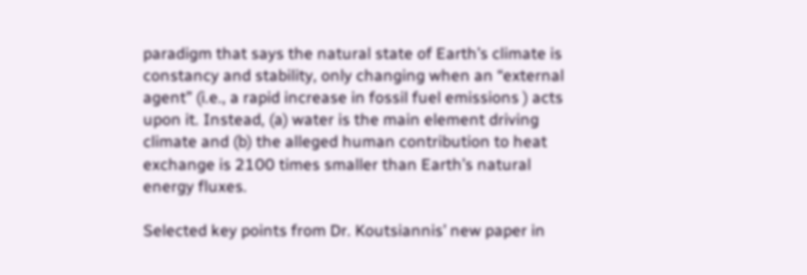paradigm that says the natural state of Earth’s climate is constancy and stability, only changing when an “external agent” (i.e., a rapid increase in fossil fuel emissions ) acts upon it. Instead, (a) water is the main element driving climate and (b) the alleged human contribution to heat exchange is 2100 times smaller than Earth’s natural energy fluxes.

Selected key points from Dr. Koutsiannis’ new paper in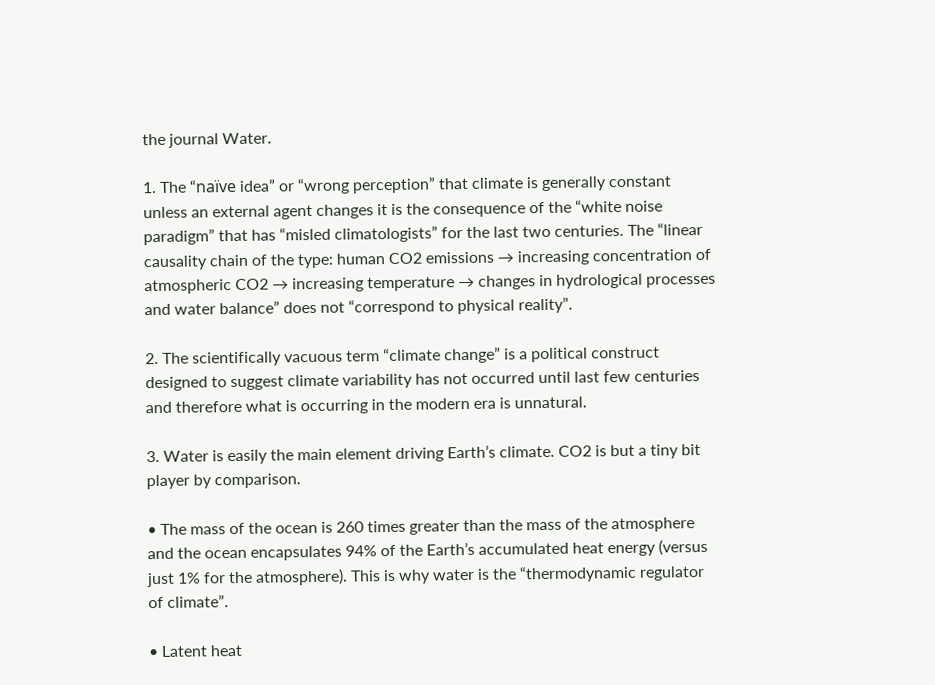the journal Water.

1. The “naïve idea” or “wrong perception” that climate is generally constant unless an external agent changes it is the consequence of the “white noise paradigm” that has “misled climatologists” for the last two centuries. The “linear causality chain of the type: human CO2 emissions → increasing concentration of atmospheric CO2 → increasing temperature → changes in hydrological processes and water balance” does not “correspond to physical reality”.

2. The scientifically vacuous term “climate change” is a political construct designed to suggest climate variability has not occurred until last few centuries and therefore what is occurring in the modern era is unnatural.

3. Water is easily the main element driving Earth’s climate. CO2 is but a tiny bit player by comparison.

• The mass of the ocean is 260 times greater than the mass of the atmosphere and the ocean encapsulates 94% of the Earth’s accumulated heat energy (versus just 1% for the atmosphere). This is why water is the “thermodynamic regulator of climate”.

• Latent heat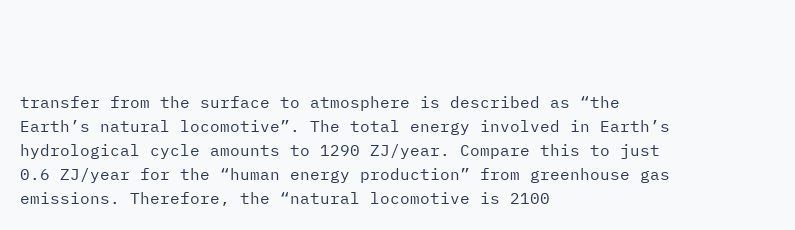transfer from the surface to atmosphere is described as “the Earth’s natural locomotive”. The total energy involved in Earth’s hydrological cycle amounts to 1290 ZJ/year. Compare this to just 0.6 ZJ/year for the “human energy production” from greenhouse gas emissions. Therefore, the “natural locomotive is 2100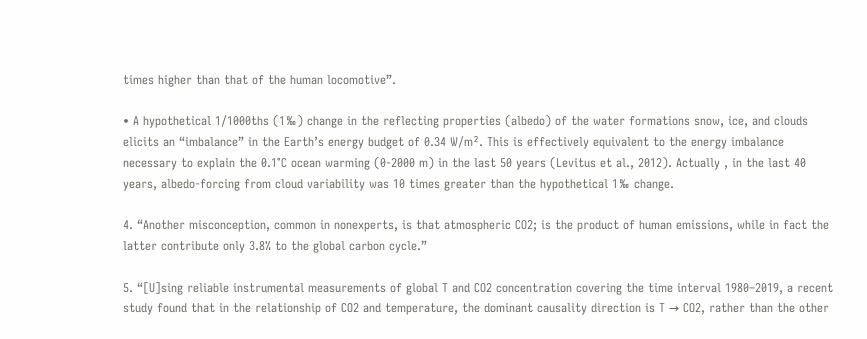times higher than that of the human locomotive”.

• A hypothetical 1/1000ths (1‰) change in the reflecting properties (albedo) of the water formations snow, ice, and clouds elicits an “imbalance” in the Earth’s energy budget of 0.34 W/m². This is effectively equivalent to the energy imbalance necessary to explain the 0.1°C ocean warming (0-2000 m) in the last 50 years (Levitus et al., 2012). Actually , in the last 40 years, albedo-forcing from cloud variability was 10 times greater than the hypothetical 1‰ change.

4. “Another misconception, common in nonexperts, is that atmospheric CO2; is the product of human emissions, while in fact the latter contribute only 3.8% to the global carbon cycle.”

5. “[U]sing reliable instrumental measurements of global T and CO2 concentration covering the time interval 1980–2019, a recent study found that in the relationship of CO2 and temperature, the dominant causality direction is T → CO2, rather than the other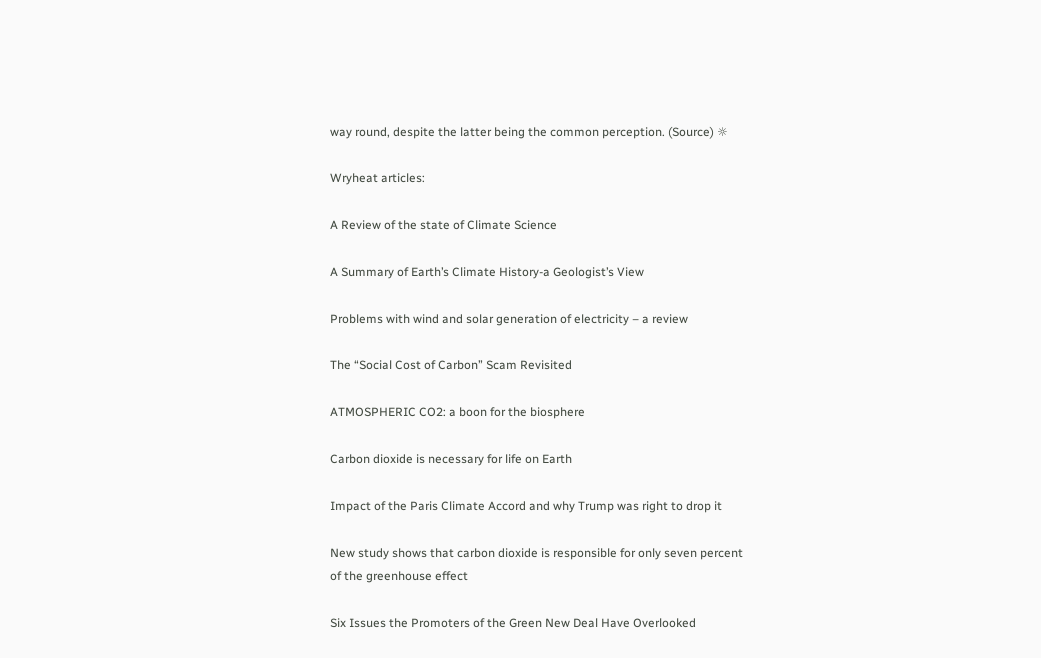way round, despite the latter being the common perception. (Source) ☼

Wryheat articles:

A Review of the state of Climate Science

A Summary of Earth’s Climate History-a Geologist’s View

Problems with wind and solar generation of electricity – a review

The “Social Cost of Carbon” Scam Revisited

ATMOSPHERIC CO2: a boon for the biosphere

Carbon dioxide is necessary for life on Earth

Impact of the Paris Climate Accord and why Trump was right to drop it

New study shows that carbon dioxide is responsible for only seven percent of the greenhouse effect

Six Issues the Promoters of the Green New Deal Have Overlooked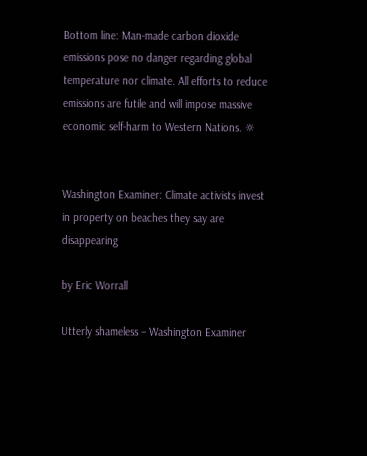Bottom line: Man-made carbon dioxide emissions pose no danger regarding global temperature nor climate. All efforts to reduce emissions are futile and will impose massive economic self-harm to Western Nations. ☼


Washington Examiner: Climate activists invest in property on beaches they say are disappearing

by Eric Worrall

Utterly shameless – Washington Examiner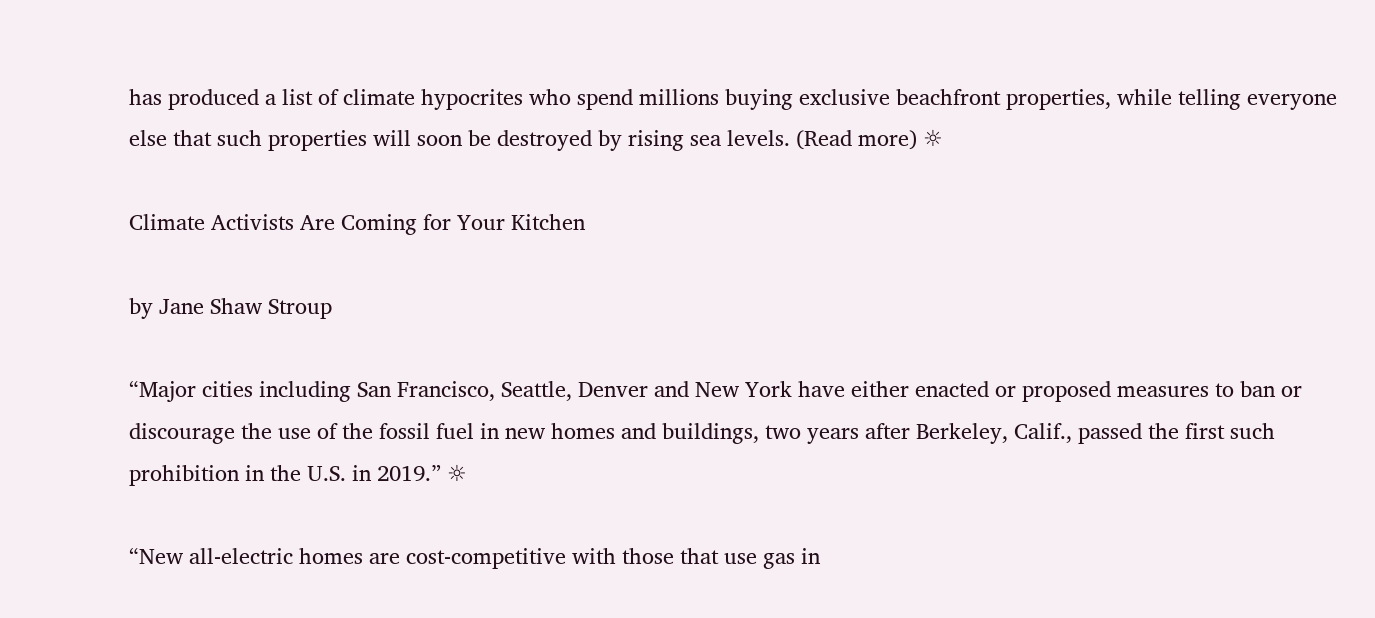has produced a list of climate hypocrites who spend millions buying exclusive beachfront properties, while telling everyone else that such properties will soon be destroyed by rising sea levels. (Read more) ☼

Climate Activists Are Coming for Your Kitchen

by Jane Shaw Stroup

“Major cities including San Francisco, Seattle, Denver and New York have either enacted or proposed measures to ban or discourage the use of the fossil fuel in new homes and buildings, two years after Berkeley, Calif., passed the first such prohibition in the U.S. in 2019.” ☼

“New all-electric homes are cost-competitive with those that use gas in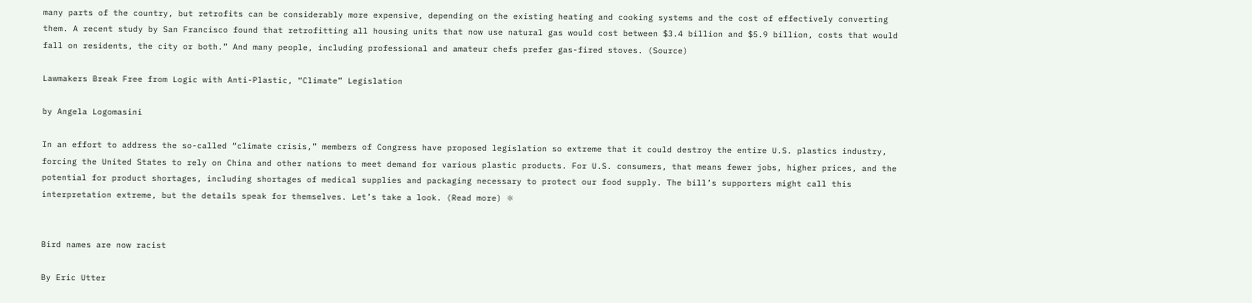many parts of the country, but retrofits can be considerably more expensive, depending on the existing heating and cooking systems and the cost of effectively converting them. A recent study by San Francisco found that retrofitting all housing units that now use natural gas would cost between $3.4 billion and $5.9 billion, costs that would fall on residents, the city or both.” And many people, including professional and amateur chefs prefer gas-fired stoves. (Source)

Lawmakers Break Free from Logic with Anti-Plastic, “Climate” Legislation

by Angela Logomasini

In an effort to address the so-called “climate crisis,” members of Congress have proposed legislation so extreme that it could destroy the entire U.S. plastics industry, forcing the United States to rely on China and other nations to meet demand for various plastic products. For U.S. consumers, that means fewer jobs, higher prices, and the potential for product shortages, including shortages of medical supplies and packaging necessary to protect our food supply. The bill’s supporters might call this interpretation extreme, but the details speak for themselves. Let’s take a look. (Read more) ☼


Bird names are now racist

By Eric Utter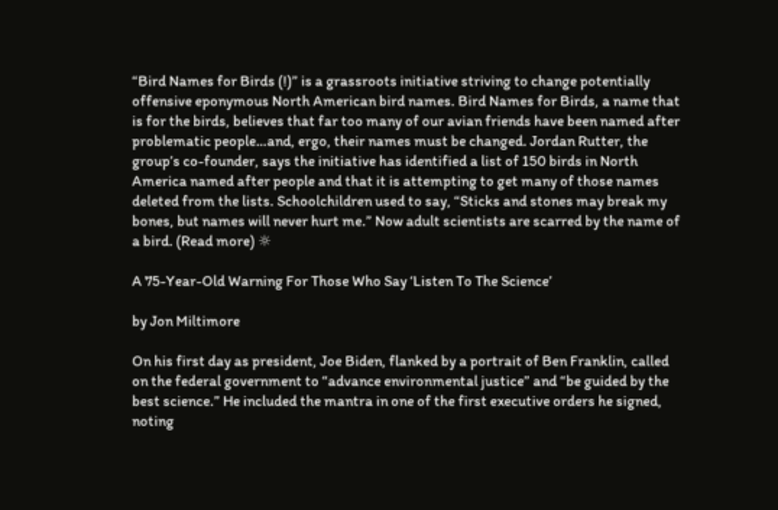“Bird Names for Birds (!)” is a grassroots initiative striving to change potentially offensive eponymous North American bird names. Bird Names for Birds, a name that is for the birds, believes that far too many of our avian friends have been named after problematic people…and, ergo, their names must be changed. Jordan Rutter, the group’s co-founder, says the initiative has identified a list of 150 birds in North America named after people and that it is attempting to get many of those names deleted from the lists. Schoolchildren used to say, “Sticks and stones may break my bones, but names will never hurt me.” Now adult scientists are scarred by the name of a bird. (Read more) ☼

A 75-Year-Old Warning For Those Who Say ‘Listen To The Science’

by Jon Miltimore

On his first day as president, Joe Biden, flanked by a portrait of Ben Franklin, called on the federal government to “advance environmental justice” and “be guided by the best science.” He included the mantra in one of the first executive orders he signed, noting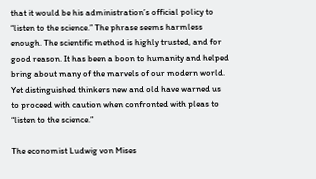that it would be his administration’s official policy to “listen to the science.” The phrase seems harmless enough. The scientific method is highly trusted, and for good reason. It has been a boon to humanity and helped bring about many of the marvels of our modern world. Yet distinguished thinkers new and old have warned us to proceed with caution when confronted with pleas to “listen to the science.”

The economist Ludwig von Mises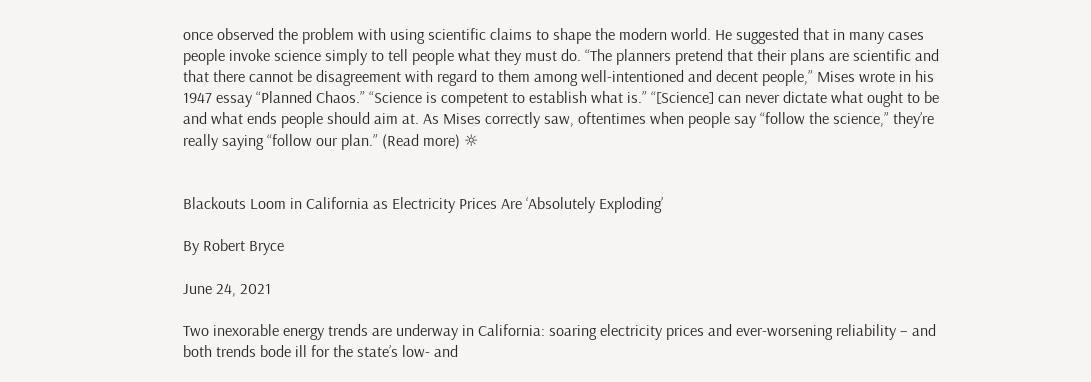once observed the problem with using scientific claims to shape the modern world. He suggested that in many cases people invoke science simply to tell people what they must do. “The planners pretend that their plans are scientific and that there cannot be disagreement with regard to them among well-intentioned and decent people,” Mises wrote in his 1947 essay “Planned Chaos.” “Science is competent to establish what is.” “[Science] can never dictate what ought to be and what ends people should aim at. As Mises correctly saw, oftentimes when people say “follow the science,” they’re really saying “follow our plan.” (Read more) ☼


Blackouts Loom in California as Electricity Prices Are ‘Absolutely Exploding’

By Robert Bryce

June 24, 2021

Two inexorable energy trends are underway in California: soaring electricity prices and ever-worsening reliability – and both trends bode ill for the state’s low- and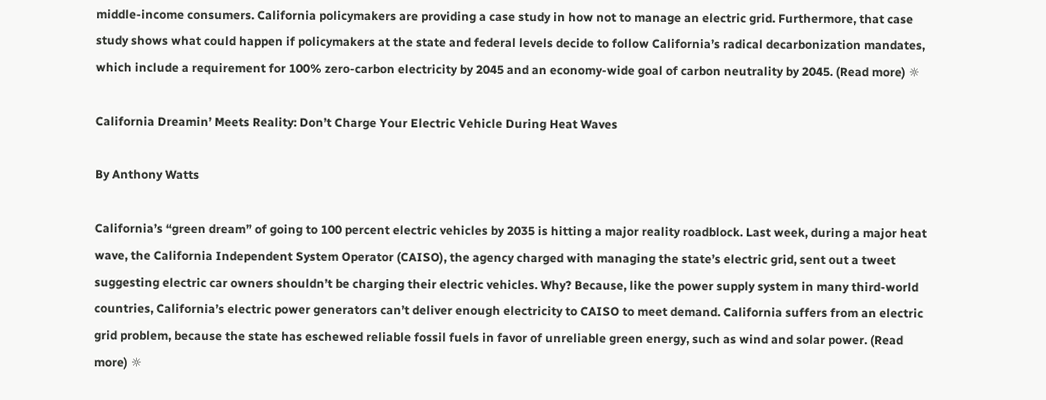middle-income consumers. California policymakers are providing a case study in how not to manage an electric grid. Furthermore, that case study shows what could happen if policymakers at the state and federal levels decide to follow California’s radical decarbonization mandates, which include a requirement for 100% zero-carbon electricity by 2045 and an economy-wide goal of carbon neutrality by 2045. (Read more) ☼

California Dreamin’ Meets Reality: Don’t Charge Your Electric Vehicle During Heat Waves

By Anthony Watts

California’s “green dream” of going to 100 percent electric vehicles by 2035 is hitting a major reality roadblock. Last week, during a major heat wave, the California Independent System Operator (CAISO), the agency charged with managing the state’s electric grid, sent out a tweet suggesting electric car owners shouldn’t be charging their electric vehicles. Why? Because, like the power supply system in many third-world countries, California’s electric power generators can’t deliver enough electricity to CAISO to meet demand. California suffers from an electric grid problem, because the state has eschewed reliable fossil fuels in favor of unreliable green energy, such as wind and solar power. (Read more) ☼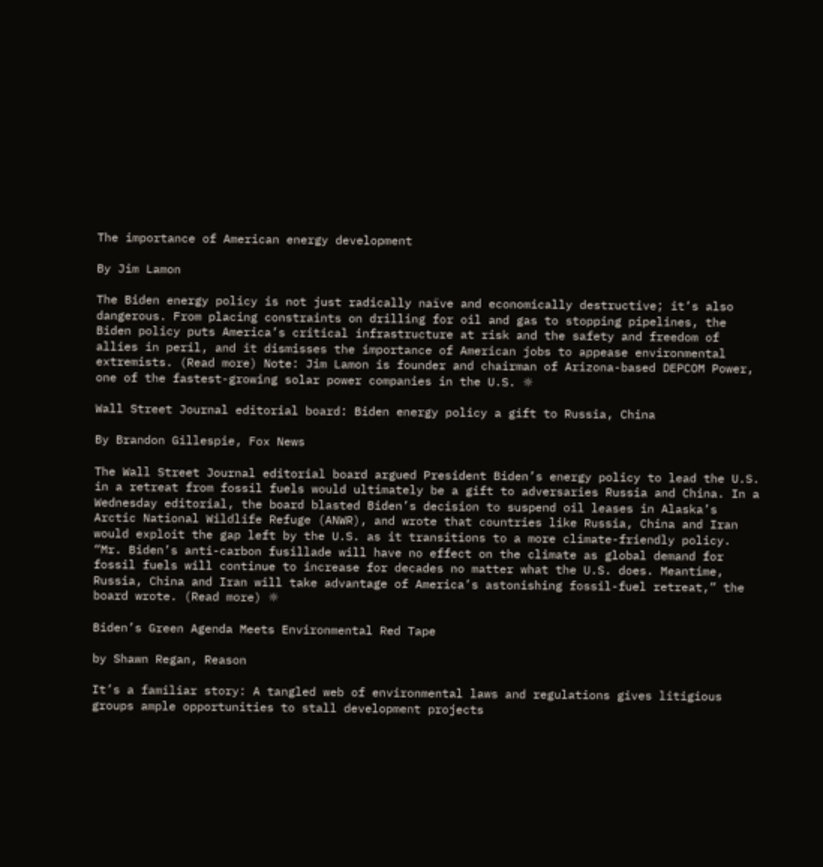The importance of American energy development

By Jim Lamon

The Biden energy policy is not just radically naïve and economically destructive; it’s also dangerous. From placing constraints on drilling for oil and gas to stopping pipelines, the Biden policy puts America’s critical infrastructure at risk and the safety and freedom of allies in peril, and it dismisses the importance of American jobs to appease environmental extremists. (Read more) Note: Jim Lamon is founder and chairman of Arizona-based DEPCOM Power, one of the fastest-growing solar power companies in the U.S. ☼

Wall Street Journal editorial board: Biden energy policy a gift to Russia, China

By Brandon Gillespie, Fox News

The Wall Street Journal editorial board argued President Biden’s energy policy to lead the U.S. in a retreat from fossil fuels would ultimately be a gift to adversaries Russia and China. In a Wednesday editorial, the board blasted Biden’s decision to suspend oil leases in Alaska’s Arctic National Wildlife Refuge (ANWR), and wrote that countries like Russia, China and Iran would exploit the gap left by the U.S. as it transitions to a more climate-friendly policy. “Mr. Biden’s anti-carbon fusillade will have no effect on the climate as global demand for fossil fuels will continue to increase for decades no matter what the U.S. does. Meantime, Russia, China and Iran will take advantage of America’s astonishing fossil-fuel retreat,” the board wrote. (Read more) ☼

Biden’s Green Agenda Meets Environmental Red Tape

by Shawn Regan, Reason

It’s a familiar story: A tangled web of environmental laws and regulations gives litigious groups ample opportunities to stall development projects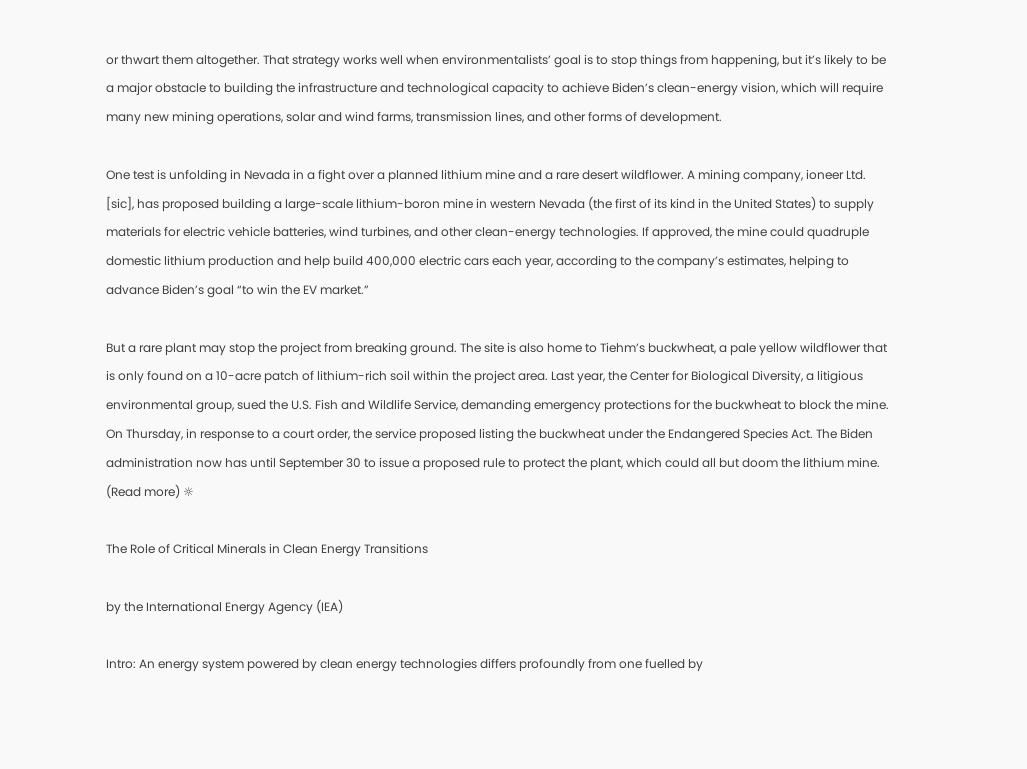or thwart them altogether. That strategy works well when environmentalists’ goal is to stop things from happening, but it’s likely to be a major obstacle to building the infrastructure and technological capacity to achieve Biden’s clean-energy vision, which will require many new mining operations, solar and wind farms, transmission lines, and other forms of development.

One test is unfolding in Nevada in a fight over a planned lithium mine and a rare desert wildflower. A mining company, ioneer Ltd. [sic], has proposed building a large-scale lithium-boron mine in western Nevada (the first of its kind in the United States) to supply materials for electric vehicle batteries, wind turbines, and other clean-energy technologies. If approved, the mine could quadruple domestic lithium production and help build 400,000 electric cars each year, according to the company’s estimates, helping to advance Biden’s goal “to win the EV market.”

But a rare plant may stop the project from breaking ground. The site is also home to Tiehm’s buckwheat, a pale yellow wildflower that is only found on a 10-acre patch of lithium-rich soil within the project area. Last year, the Center for Biological Diversity, a litigious environmental group, sued the U.S. Fish and Wildlife Service, demanding emergency protections for the buckwheat to block the mine. On Thursday, in response to a court order, the service proposed listing the buckwheat under the Endangered Species Act. The Biden administration now has until September 30 to issue a proposed rule to protect the plant, which could all but doom the lithium mine. (Read more) ☼

The Role of Critical Minerals in Clean Energy Transitions

by the International Energy Agency (IEA)

Intro: An energy system powered by clean energy technologies differs profoundly from one fuelled by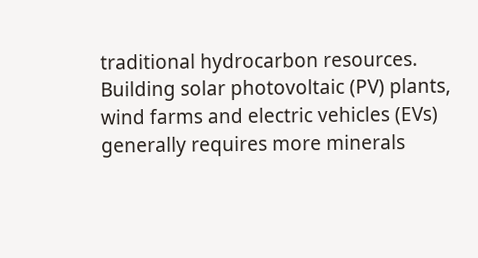traditional hydrocarbon resources. Building solar photovoltaic (PV) plants, wind farms and electric vehicles (EVs) generally requires more minerals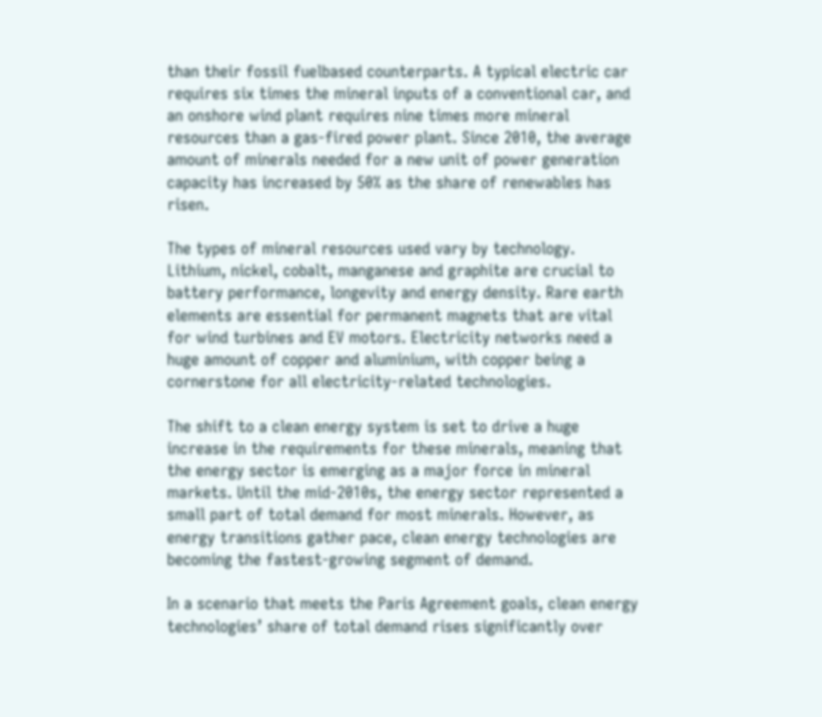than their fossil fuelbased counterparts. A typical electric car requires six times the mineral inputs of a conventional car, and an onshore wind plant requires nine times more mineral resources than a gas-fired power plant. Since 2010, the average amount of minerals needed for a new unit of power generation capacity has increased by 50% as the share of renewables has risen.

The types of mineral resources used vary by technology. Lithium, nickel, cobalt, manganese and graphite are crucial to battery performance, longevity and energy density. Rare earth elements are essential for permanent magnets that are vital for wind turbines and EV motors. Electricity networks need a huge amount of copper and aluminium, with copper being a cornerstone for all electricity-related technologies.

The shift to a clean energy system is set to drive a huge increase in the requirements for these minerals, meaning that the energy sector is emerging as a major force in mineral markets. Until the mid-2010s, the energy sector represented a small part of total demand for most minerals. However, as energy transitions gather pace, clean energy technologies are becoming the fastest-growing segment of demand.

In a scenario that meets the Paris Agreement goals, clean energy technologies’ share of total demand rises significantly over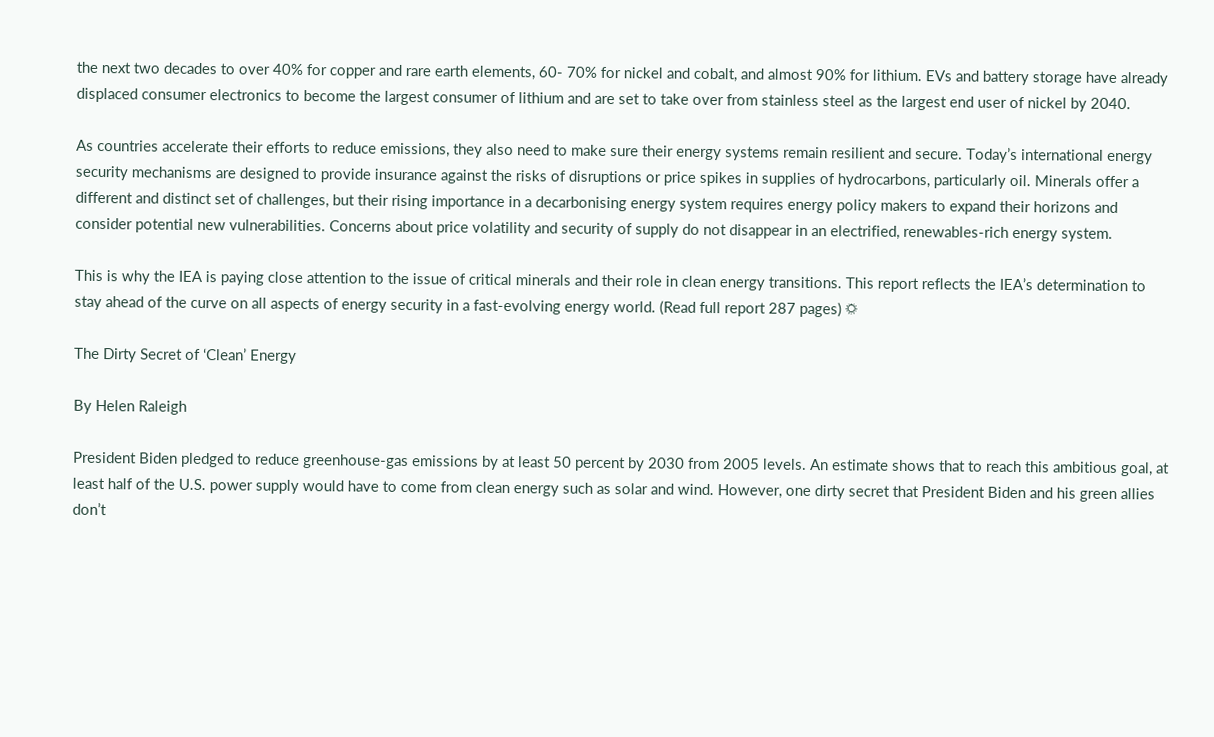the next two decades to over 40% for copper and rare earth elements, 60- 70% for nickel and cobalt, and almost 90% for lithium. EVs and battery storage have already displaced consumer electronics to become the largest consumer of lithium and are set to take over from stainless steel as the largest end user of nickel by 2040.

As countries accelerate their efforts to reduce emissions, they also need to make sure their energy systems remain resilient and secure. Today’s international energy security mechanisms are designed to provide insurance against the risks of disruptions or price spikes in supplies of hydrocarbons, particularly oil. Minerals offer a different and distinct set of challenges, but their rising importance in a decarbonising energy system requires energy policy makers to expand their horizons and consider potential new vulnerabilities. Concerns about price volatility and security of supply do not disappear in an electrified, renewables-rich energy system.

This is why the IEA is paying close attention to the issue of critical minerals and their role in clean energy transitions. This report reflects the IEA’s determination to stay ahead of the curve on all aspects of energy security in a fast-evolving energy world. (Read full report 287 pages) ☼

The Dirty Secret of ‘Clean’ Energy

By Helen Raleigh

President Biden pledged to reduce greenhouse-gas emissions by at least 50 percent by 2030 from 2005 levels. An estimate shows that to reach this ambitious goal, at least half of the U.S. power supply would have to come from clean energy such as solar and wind. However, one dirty secret that President Biden and his green allies don’t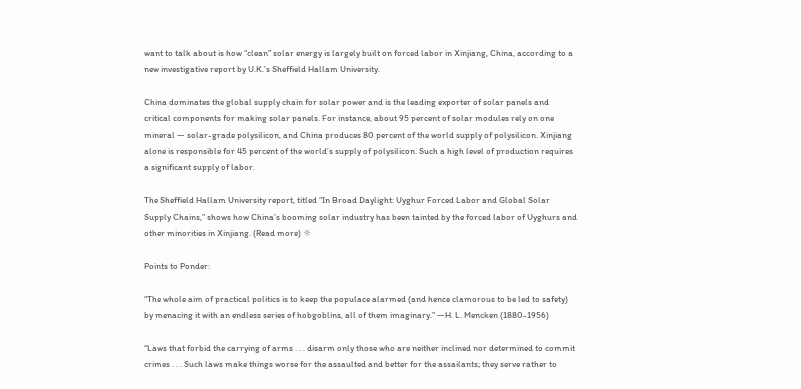want to talk about is how “clean” solar energy is largely built on forced labor in Xinjiang, China, according to a new investigative report by U.K.’s Sheffield Hallam University.

China dominates the global supply chain for solar power and is the leading exporter of solar panels and critical components for making solar panels. For instance, about 95 percent of solar modules rely on one mineral — solar-grade polysilicon, and China produces 80 percent of the world supply of polysilicon. Xinjiang alone is responsible for 45 percent of the world’s supply of polysilicon. Such a high level of production requires a significant supply of labor.

The Sheffield Hallam University report, titled “In Broad Daylight: Uyghur Forced Labor and Global Solar Supply Chains,” shows how China’s booming solar industry has been tainted by the forced labor of Uyghurs and other minorities in Xinjiang. (Read more) ☼

Points to Ponder:

“The whole aim of practical politics is to keep the populace alarmed (and hence clamorous to be led to safety) by menacing it with an endless series of hobgoblins, all of them imaginary.” —H. L. Mencken (1880-1956)

“Laws that forbid the carrying of arms . . . disarm only those who are neither inclined nor determined to commit crimes . . . Such laws make things worse for the assaulted and better for the assailants; they serve rather to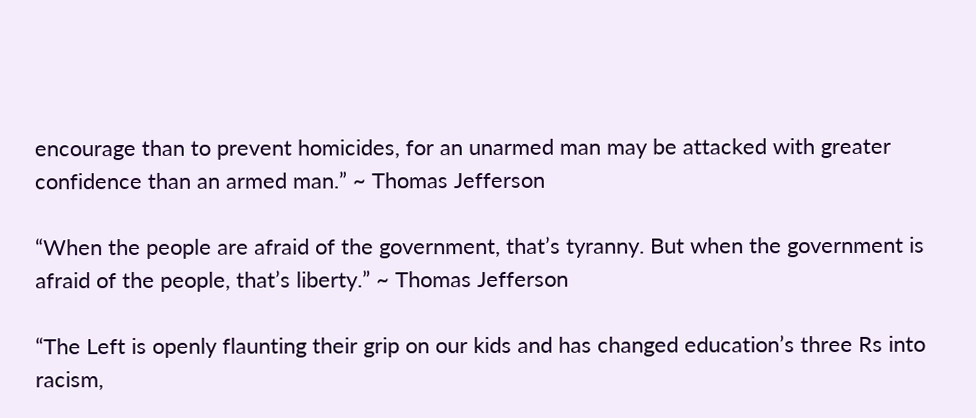encourage than to prevent homicides, for an unarmed man may be attacked with greater confidence than an armed man.” ~ Thomas Jefferson

“When the people are afraid of the government, that’s tyranny. But when the government is afraid of the people, that’s liberty.” ~ Thomas Jefferson

“The Left is openly flaunting their grip on our kids and has changed education’s three Rs into racism,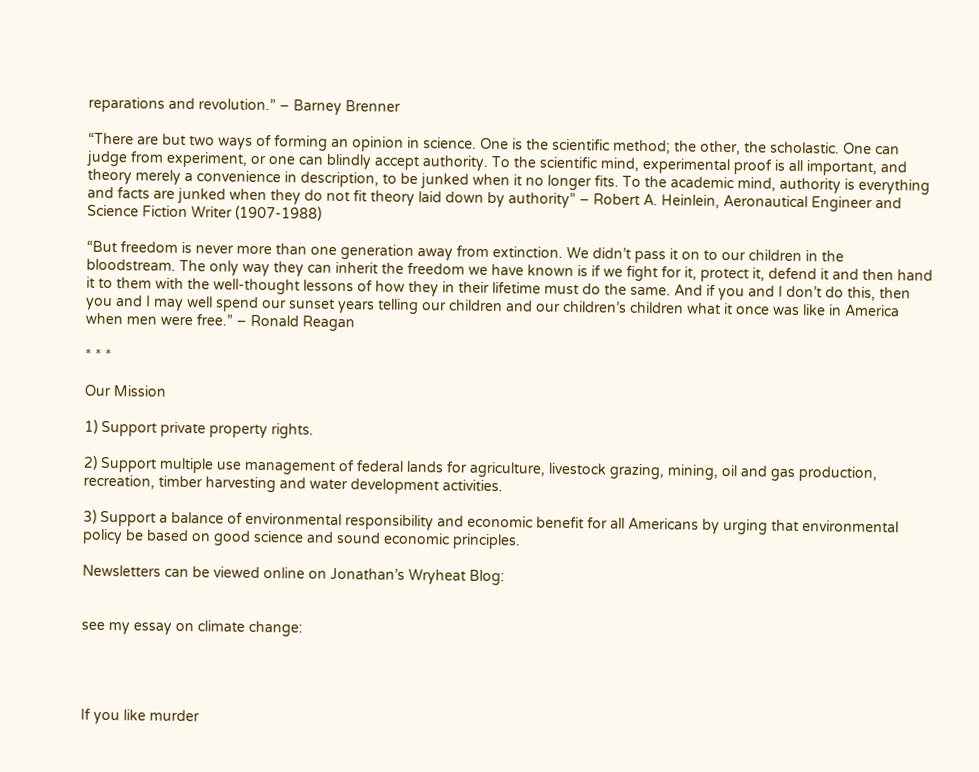reparations and revolution.” – Barney Brenner

“There are but two ways of forming an opinion in science. One is the scientific method; the other, the scholastic. One can judge from experiment, or one can blindly accept authority. To the scientific mind, experimental proof is all important, and theory merely a convenience in description, to be junked when it no longer fits. To the academic mind, authority is everything and facts are junked when they do not fit theory laid down by authority” – Robert A. Heinlein, Aeronautical Engineer and Science Fiction Writer (1907-1988)

“But freedom is never more than one generation away from extinction. We didn’t pass it on to our children in the bloodstream. The only way they can inherit the freedom we have known is if we fight for it, protect it, defend it and then hand it to them with the well-thought lessons of how they in their lifetime must do the same. And if you and I don’t do this, then you and I may well spend our sunset years telling our children and our children’s children what it once was like in America when men were free.” – Ronald Reagan

* * *

Our Mission

1) Support private property rights.

2) Support multiple use management of federal lands for agriculture, livestock grazing, mining, oil and gas production, recreation, timber harvesting and water development activities.

3) Support a balance of environmental responsibility and economic benefit for all Americans by urging that environmental policy be based on good science and sound economic principles.

Newsletters can be viewed online on Jonathan’s Wryheat Blog:


see my essay on climate change:




If you like murder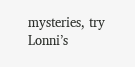mysteries, try Lonni’s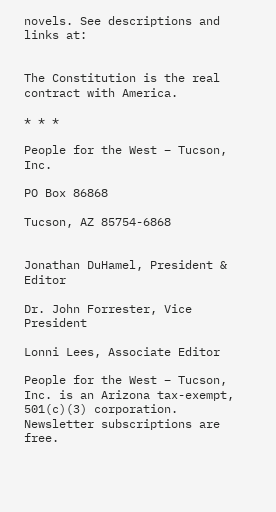novels. See descriptions and links at:


The Constitution is the real contract with America.

* * *

People for the West – Tucson, Inc.

PO Box 86868

Tucson, AZ 85754-6868


Jonathan DuHamel, President & Editor

Dr. John Forrester, Vice President

Lonni Lees, Associate Editor

People for the West – Tucson, Inc. is an Arizona tax-exempt, 501(c)(3) corporation. Newsletter subscriptions are free.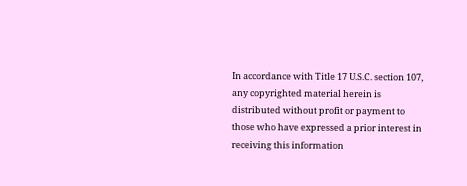In accordance with Title 17 U.S.C. section 107, any copyrighted material herein is distributed without profit or payment to those who have expressed a prior interest in receiving this information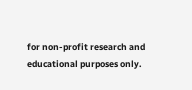for non-profit research and educational purposes only.